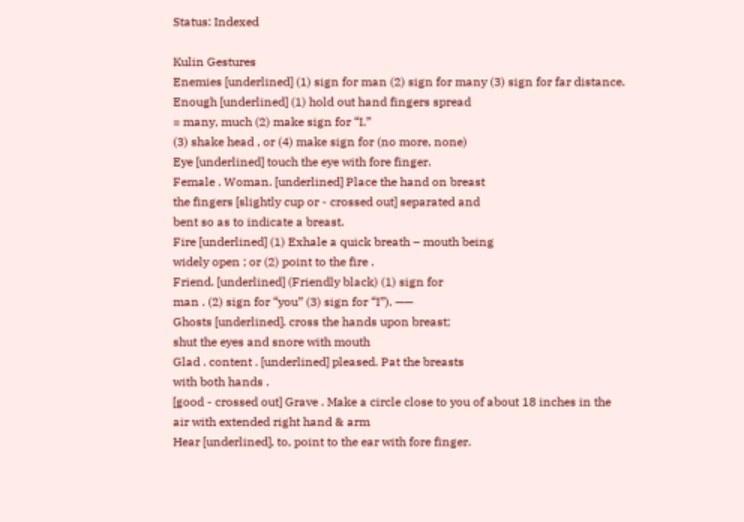Status: Indexed

Kulin Gestures
Enemies [underlined] (1) sign for man (2) sign for many (3) sign for far distance.
Enough [underlined] (1) hold out hand fingers spread
= many, much (2) make sign for “I.”
(3) shake head , or (4) make sign for (no more, none)
Eye [underlined] touch the eye with fore finger.
Female . Woman. [underlined] Place the hand on breast
the fingers [slightly cup or - crossed out] separated and
bent so as to indicate a breast.
Fire [underlined] (1) Exhale a quick breath – mouth being
widely open ; or (2) point to the fire .
Friend. [underlined] (Friendly black) (1) sign for
man . (2) sign for “you” (3) sign for “I”). ——
Ghosts [underlined]. cross the hands upon breast;
shut the eyes and snore with mouth
Glad . content . [underlined] pleased. Pat the breasts
with both hands .
[good - crossed out] Grave . Make a circle close to you of about 18 inches in the
air with extended right hand & arm
Hear [underlined], to, point to the ear with fore finger.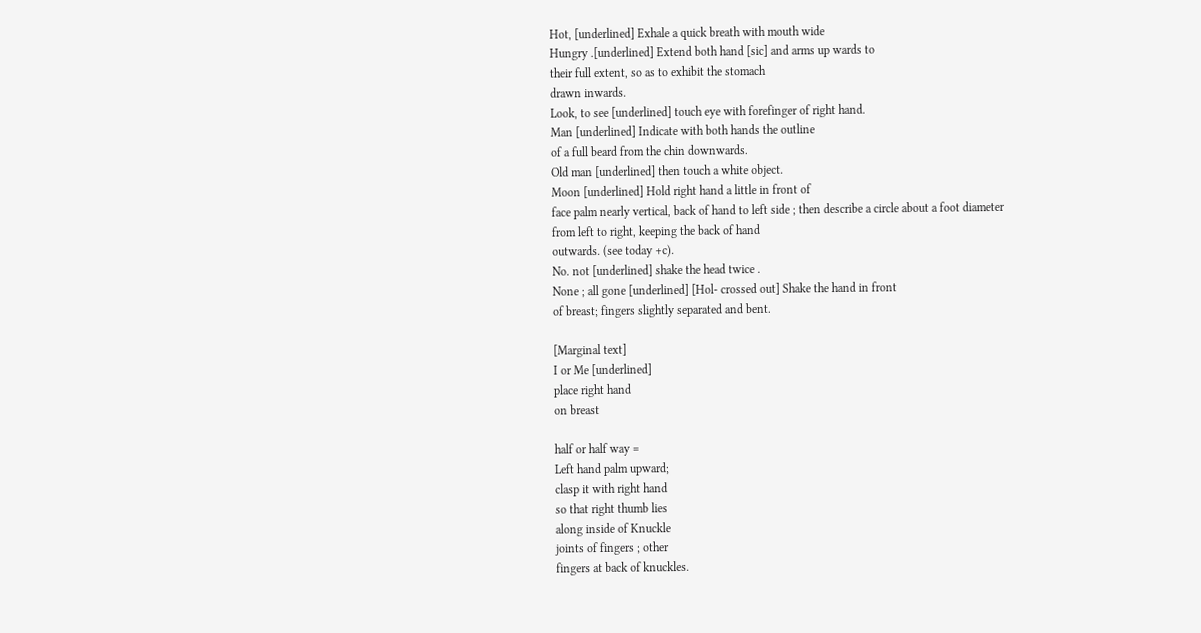Hot, [underlined] Exhale a quick breath with mouth wide
Hungry .[underlined] Extend both hand [sic] and arms up wards to
their full extent, so as to exhibit the stomach
drawn inwards.
Look, to see [underlined] touch eye with forefinger of right hand.
Man [underlined] Indicate with both hands the outline
of a full beard from the chin downwards.
Old man [underlined] then touch a white object.
Moon [underlined] Hold right hand a little in front of
face palm nearly vertical, back of hand to left side ; then describe a circle about a foot diameter
from left to right, keeping the back of hand
outwards. (see today +c).
No. not [underlined] shake the head twice .
None ; all gone [underlined] [Hol- crossed out] Shake the hand in front
of breast; fingers slightly separated and bent.

[Marginal text]
I or Me [underlined]
place right hand
on breast

half or half way =
Left hand palm upward;
clasp it with right hand
so that right thumb lies
along inside of Knuckle
joints of fingers ; other
fingers at back of knuckles.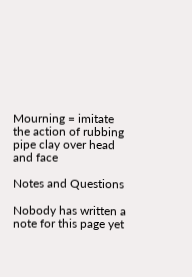Mourning = imitate
the action of rubbing
pipe clay over head
and face

Notes and Questions

Nobody has written a note for this page yet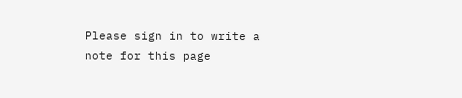Please sign in to write a note for this page